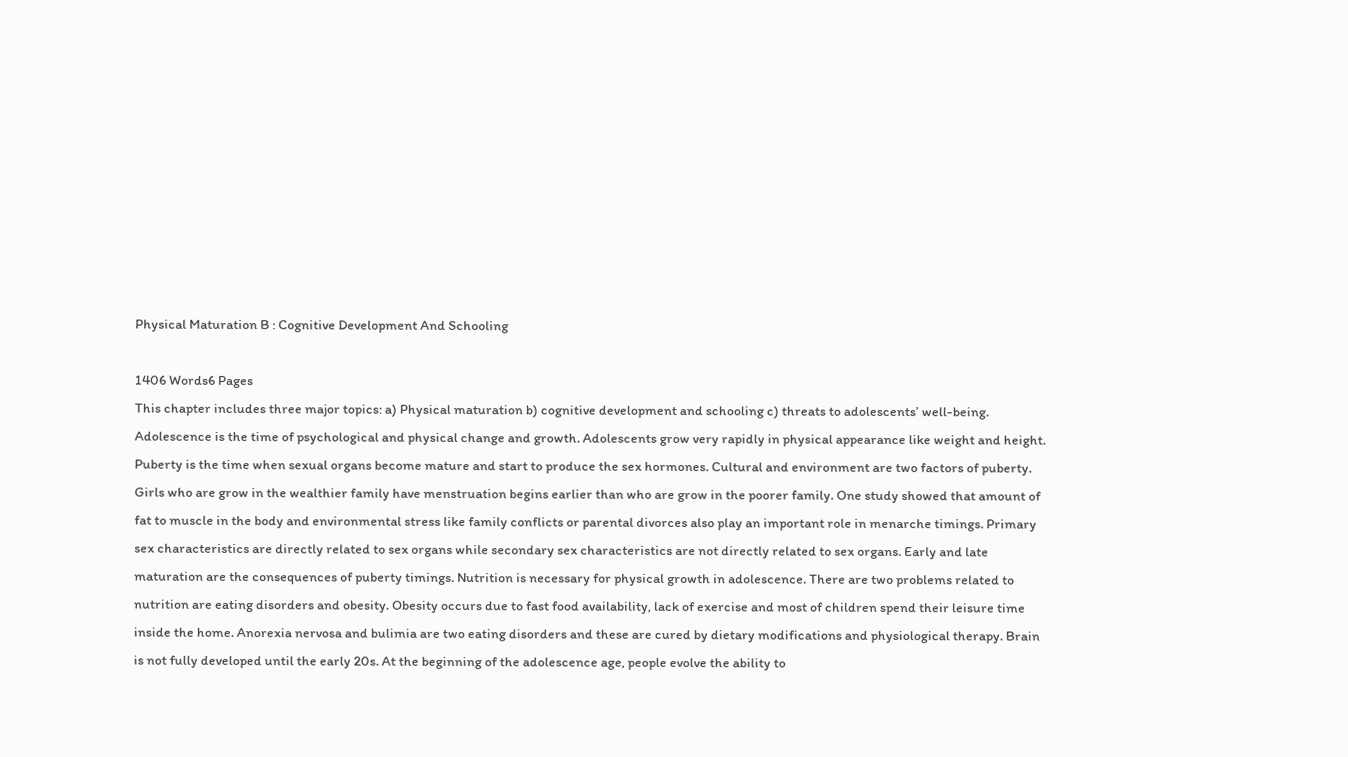Physical Maturation B : Cognitive Development And Schooling

1406 Words6 Pages
This chapter includes three major topics: a) Physical maturation b) cognitive development and schooling c) threats to adolescents’ well-being. Adolescence is the time of psychological and physical change and growth. Adolescents grow very rapidly in physical appearance like weight and height. Puberty is the time when sexual organs become mature and start to produce the sex hormones. Cultural and environment are two factors of puberty. Girls who are grow in the wealthier family have menstruation begins earlier than who are grow in the poorer family. One study showed that amount of fat to muscle in the body and environmental stress like family conflicts or parental divorces also play an important role in menarche timings. Primary sex characteristics are directly related to sex organs while secondary sex characteristics are not directly related to sex organs. Early and late maturation are the consequences of puberty timings. Nutrition is necessary for physical growth in adolescence. There are two problems related to nutrition are eating disorders and obesity. Obesity occurs due to fast food availability, lack of exercise and most of children spend their leisure time inside the home. Anorexia nervosa and bulimia are two eating disorders and these are cured by dietary modifications and physiological therapy. Brain is not fully developed until the early 20s. At the beginning of the adolescence age, people evolve the ability to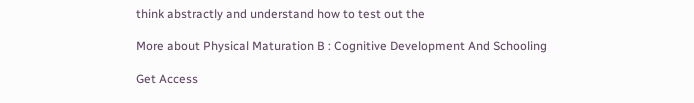think abstractly and understand how to test out the

More about Physical Maturation B : Cognitive Development And Schooling

Get Access